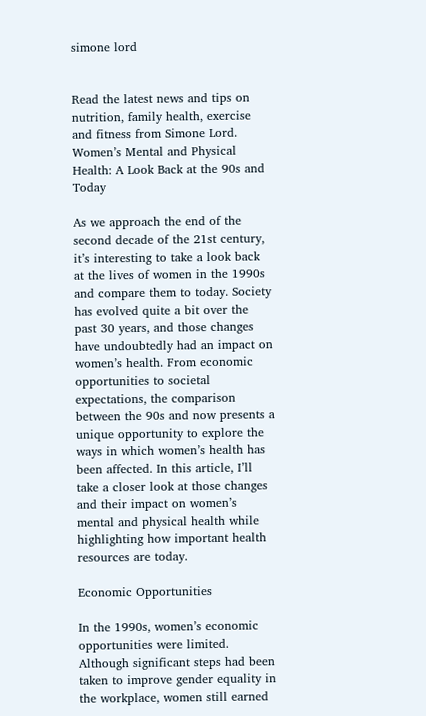simone lord


Read the latest news and tips on nutrition, family health, exercise and fitness from Simone Lord.
Women’s Mental and Physical Health: A Look Back at the 90s and Today

As we approach the end of the second decade of the 21st century, it’s interesting to take a look back at the lives of women in the 1990s and compare them to today. Society has evolved quite a bit over the past 30 years, and those changes have undoubtedly had an impact on women’s health. From economic opportunities to societal expectations, the comparison between the 90s and now presents a unique opportunity to explore the ways in which women’s health has been affected. In this article, I’ll take a closer look at those changes and their impact on women’s mental and physical health while highlighting how important health resources are today.

Economic Opportunities

In the 1990s, women’s economic opportunities were limited. Although significant steps had been taken to improve gender equality in the workplace, women still earned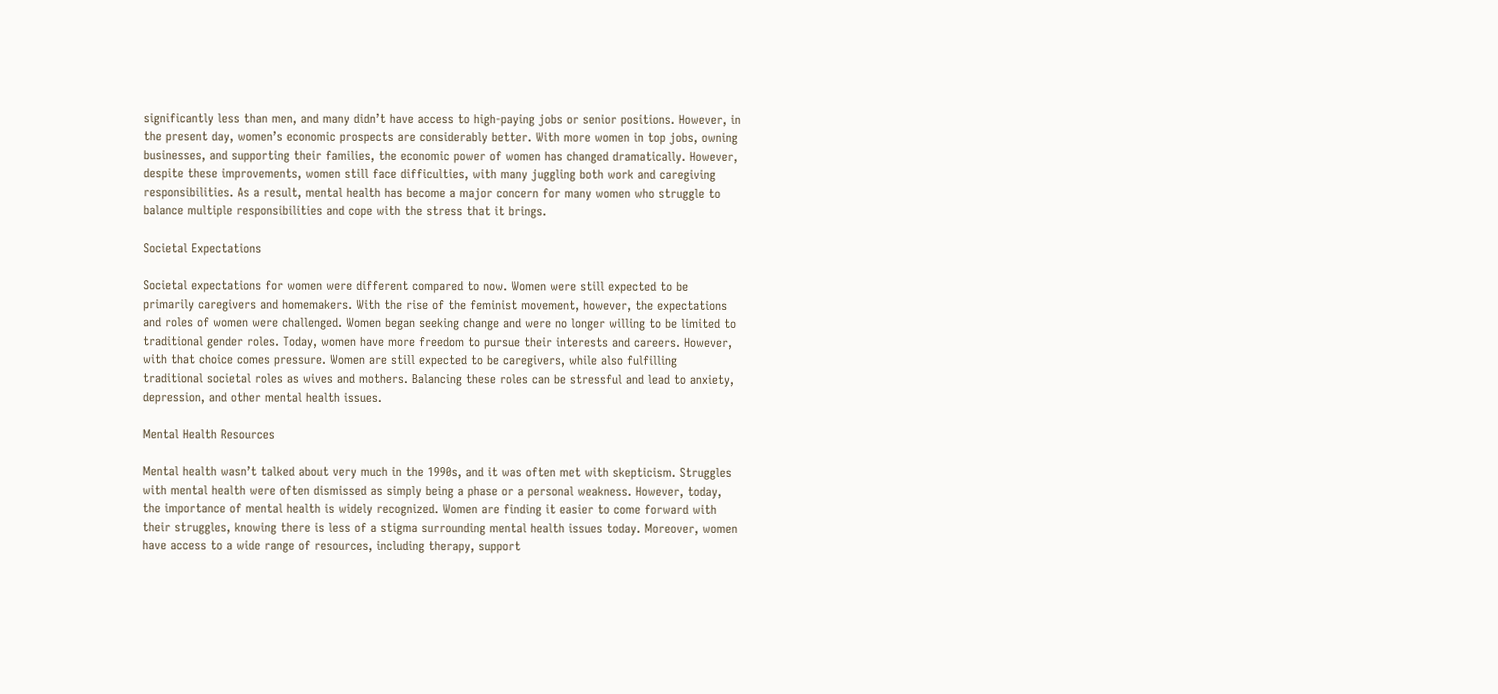significantly less than men, and many didn’t have access to high-paying jobs or senior positions. However, in the present day, women’s economic prospects are considerably better. With more women in top jobs, owning businesses, and supporting their families, the economic power of women has changed dramatically. However, despite these improvements, women still face difficulties, with many juggling both work and caregiving responsibilities. As a result, mental health has become a major concern for many women who struggle to balance multiple responsibilities and cope with the stress that it brings.

Societal Expectations

Societal expectations for women were different compared to now. Women were still expected to be primarily caregivers and homemakers. With the rise of the feminist movement, however, the expectations and roles of women were challenged. Women began seeking change and were no longer willing to be limited to traditional gender roles. Today, women have more freedom to pursue their interests and careers. However, with that choice comes pressure. Women are still expected to be caregivers, while also fulfilling traditional societal roles as wives and mothers. Balancing these roles can be stressful and lead to anxiety, depression, and other mental health issues.

Mental Health Resources

Mental health wasn’t talked about very much in the 1990s, and it was often met with skepticism. Struggles with mental health were often dismissed as simply being a phase or a personal weakness. However, today, the importance of mental health is widely recognized. Women are finding it easier to come forward with their struggles, knowing there is less of a stigma surrounding mental health issues today. Moreover, women have access to a wide range of resources, including therapy, support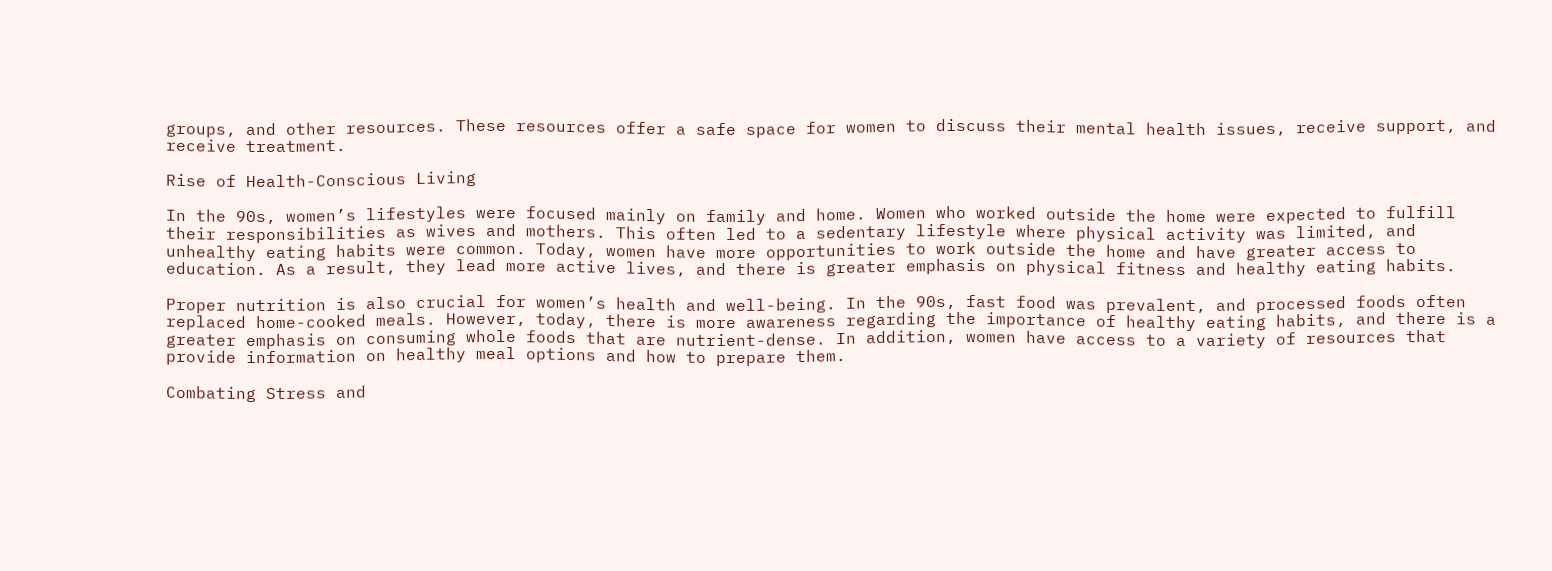groups, and other resources. These resources offer a safe space for women to discuss their mental health issues, receive support, and receive treatment.

Rise of Health-Conscious Living

In the 90s, women’s lifestyles were focused mainly on family and home. Women who worked outside the home were expected to fulfill their responsibilities as wives and mothers. This often led to a sedentary lifestyle where physical activity was limited, and unhealthy eating habits were common. Today, women have more opportunities to work outside the home and have greater access to education. As a result, they lead more active lives, and there is greater emphasis on physical fitness and healthy eating habits.

Proper nutrition is also crucial for women’s health and well-being. In the 90s, fast food was prevalent, and processed foods often replaced home-cooked meals. However, today, there is more awareness regarding the importance of healthy eating habits, and there is a greater emphasis on consuming whole foods that are nutrient-dense. In addition, women have access to a variety of resources that provide information on healthy meal options and how to prepare them.

Combating Stress and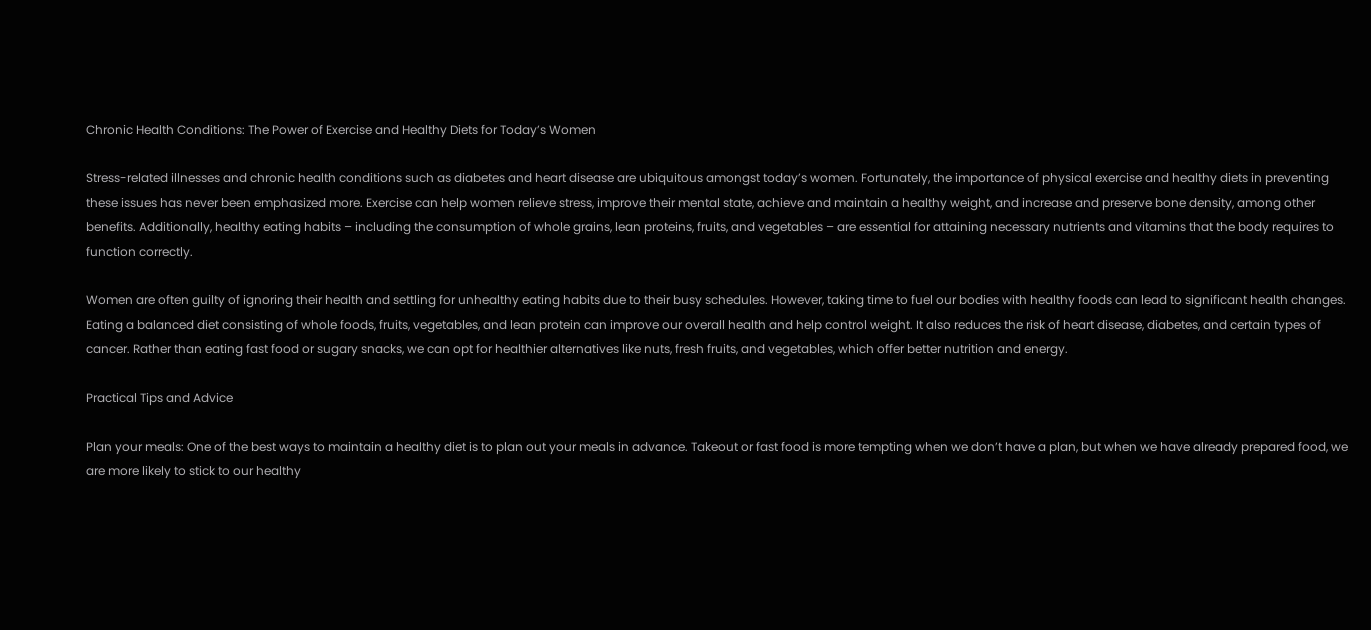Chronic Health Conditions: The Power of Exercise and Healthy Diets for Today’s Women

Stress-related illnesses and chronic health conditions such as diabetes and heart disease are ubiquitous amongst today’s women. Fortunately, the importance of physical exercise and healthy diets in preventing these issues has never been emphasized more. Exercise can help women relieve stress, improve their mental state, achieve and maintain a healthy weight, and increase and preserve bone density, among other benefits. Additionally, healthy eating habits – including the consumption of whole grains, lean proteins, fruits, and vegetables – are essential for attaining necessary nutrients and vitamins that the body requires to function correctly.

Women are often guilty of ignoring their health and settling for unhealthy eating habits due to their busy schedules. However, taking time to fuel our bodies with healthy foods can lead to significant health changes. Eating a balanced diet consisting of whole foods, fruits, vegetables, and lean protein can improve our overall health and help control weight. It also reduces the risk of heart disease, diabetes, and certain types of cancer. Rather than eating fast food or sugary snacks, we can opt for healthier alternatives like nuts, fresh fruits, and vegetables, which offer better nutrition and energy.

Practical Tips and Advice

Plan your meals: One of the best ways to maintain a healthy diet is to plan out your meals in advance. Takeout or fast food is more tempting when we don’t have a plan, but when we have already prepared food, we are more likely to stick to our healthy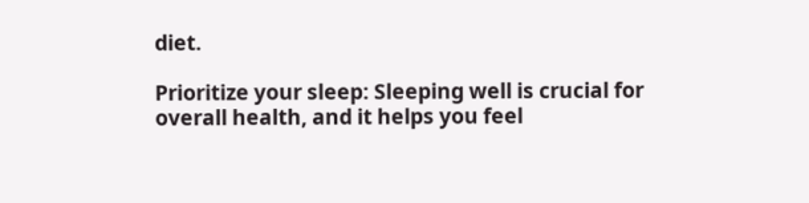diet.

Prioritize your sleep: Sleeping well is crucial for overall health, and it helps you feel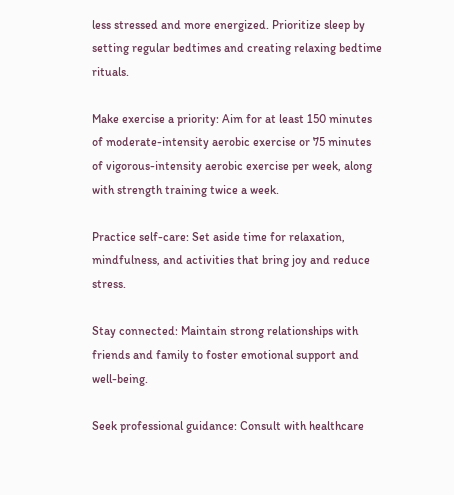less stressed and more energized. Prioritize sleep by setting regular bedtimes and creating relaxing bedtime rituals.

Make exercise a priority: Aim for at least 150 minutes of moderate-intensity aerobic exercise or 75 minutes of vigorous-intensity aerobic exercise per week, along with strength training twice a week.

Practice self-care: Set aside time for relaxation, mindfulness, and activities that bring joy and reduce stress.

Stay connected: Maintain strong relationships with friends and family to foster emotional support and well-being.

Seek professional guidance: Consult with healthcare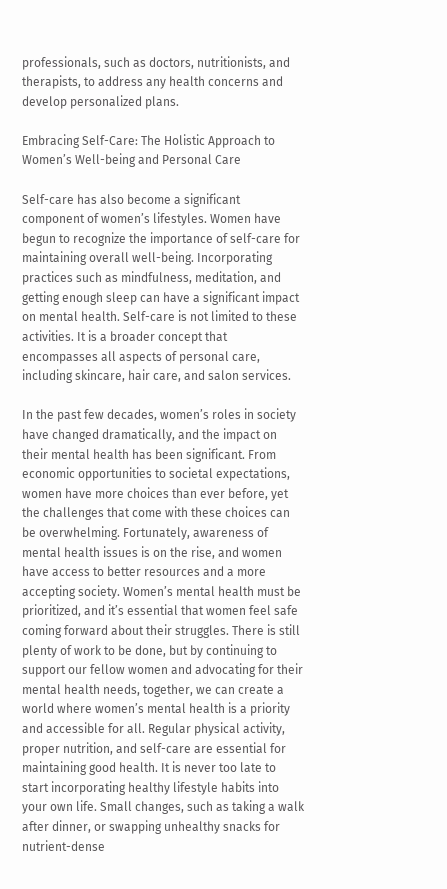professionals, such as doctors, nutritionists, and therapists, to address any health concerns and develop personalized plans.

Embracing Self-Care: The Holistic Approach to Women’s Well-being and Personal Care

Self-care has also become a significant component of women’s lifestyles. Women have begun to recognize the importance of self-care for maintaining overall well-being. Incorporating practices such as mindfulness, meditation, and getting enough sleep can have a significant impact on mental health. Self-care is not limited to these activities. It is a broader concept that encompasses all aspects of personal care, including skincare, hair care, and salon services.

In the past few decades, women’s roles in society have changed dramatically, and the impact on their mental health has been significant. From economic opportunities to societal expectations, women have more choices than ever before, yet the challenges that come with these choices can be overwhelming. Fortunately, awareness of mental health issues is on the rise, and women have access to better resources and a more accepting society. Women’s mental health must be prioritized, and it’s essential that women feel safe coming forward about their struggles. There is still plenty of work to be done, but by continuing to support our fellow women and advocating for their mental health needs, together, we can create a world where women’s mental health is a priority and accessible for all. Regular physical activity, proper nutrition, and self-care are essential for maintaining good health. It is never too late to start incorporating healthy lifestyle habits into your own life. Small changes, such as taking a walk after dinner, or swapping unhealthy snacks for nutrient-dense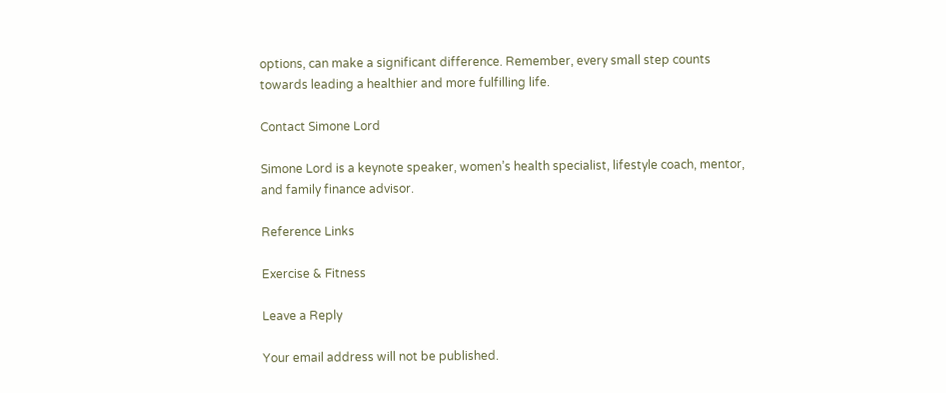options, can make a significant difference. Remember, every small step counts towards leading a healthier and more fulfilling life.

Contact Simone Lord

Simone Lord is a keynote speaker, women’s health specialist, lifestyle coach, mentor, and family finance advisor.

Reference Links

Exercise & Fitness

Leave a Reply

Your email address will not be published.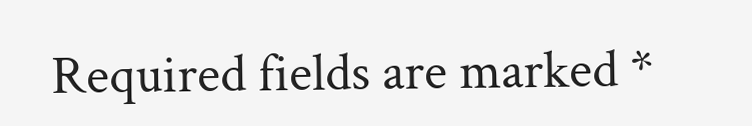Required fields are marked *